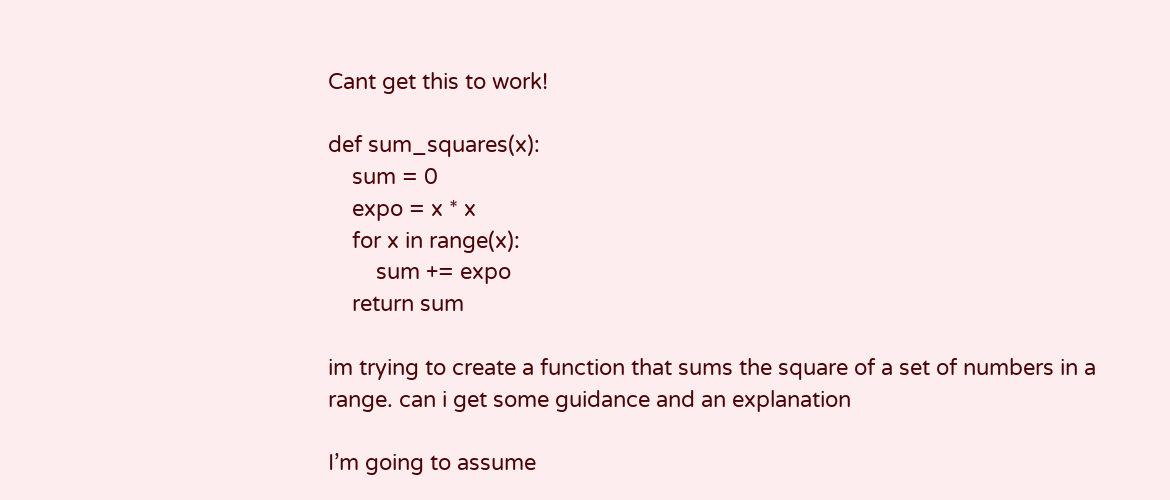Cant get this to work!

def sum_squares(x):
    sum = 0
    expo = x * x
    for x in range(x):
        sum += expo
    return sum

im trying to create a function that sums the square of a set of numbers in a range. can i get some guidance and an explanation

I’m going to assume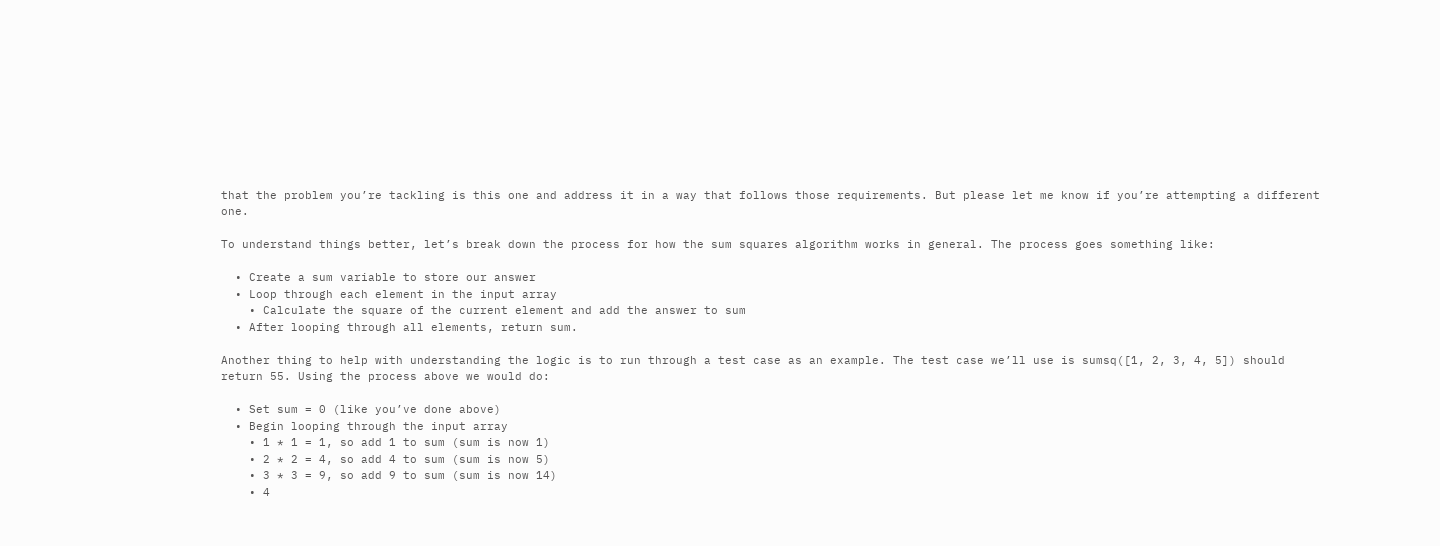that the problem you’re tackling is this one and address it in a way that follows those requirements. But please let me know if you’re attempting a different one.

To understand things better, let’s break down the process for how the sum squares algorithm works in general. The process goes something like:

  • Create a sum variable to store our answer
  • Loop through each element in the input array
    • Calculate the square of the current element and add the answer to sum
  • After looping through all elements, return sum.

Another thing to help with understanding the logic is to run through a test case as an example. The test case we’ll use is sumsq([1, 2, 3, 4, 5]) should return 55. Using the process above we would do:

  • Set sum = 0 (like you’ve done above)
  • Begin looping through the input array
    • 1 * 1 = 1, so add 1 to sum (sum is now 1)
    • 2 * 2 = 4, so add 4 to sum (sum is now 5)
    • 3 * 3 = 9, so add 9 to sum (sum is now 14)
    • 4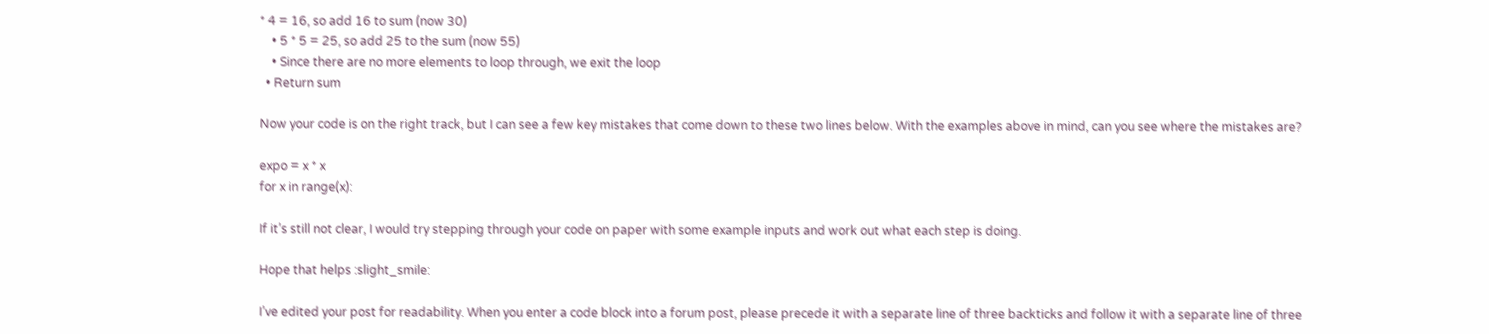* 4 = 16, so add 16 to sum (now 30)
    • 5 * 5 = 25, so add 25 to the sum (now 55)
    • Since there are no more elements to loop through, we exit the loop
  • Return sum

Now your code is on the right track, but I can see a few key mistakes that come down to these two lines below. With the examples above in mind, can you see where the mistakes are?

expo = x * x
for x in range(x):

If it’s still not clear, I would try stepping through your code on paper with some example inputs and work out what each step is doing.

Hope that helps :slight_smile:

I’ve edited your post for readability. When you enter a code block into a forum post, please precede it with a separate line of three backticks and follow it with a separate line of three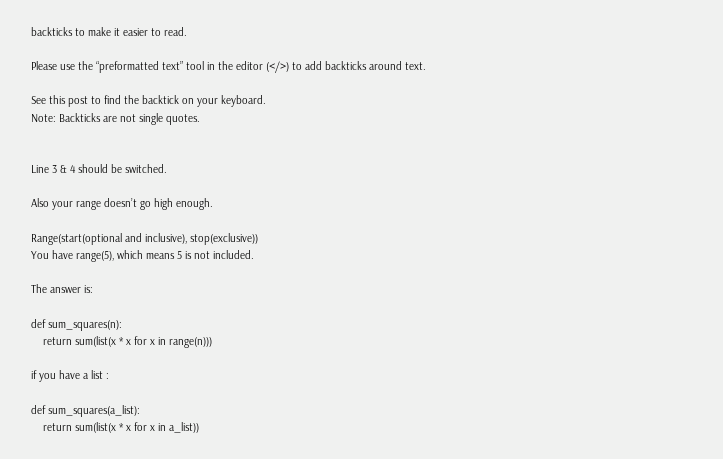backticks to make it easier to read.

Please use the “preformatted text” tool in the editor (</>) to add backticks around text.

See this post to find the backtick on your keyboard.
Note: Backticks are not single quotes.


Line 3 & 4 should be switched.

Also your range doesn’t go high enough.

Range(start(optional and inclusive), stop(exclusive))
You have range(5), which means 5 is not included.

The answer is:

def sum_squares(n):
    return sum(list(x * x for x in range(n)))

if you have a list :

def sum_squares(a_list):
    return sum(list(x * x for x in a_list))